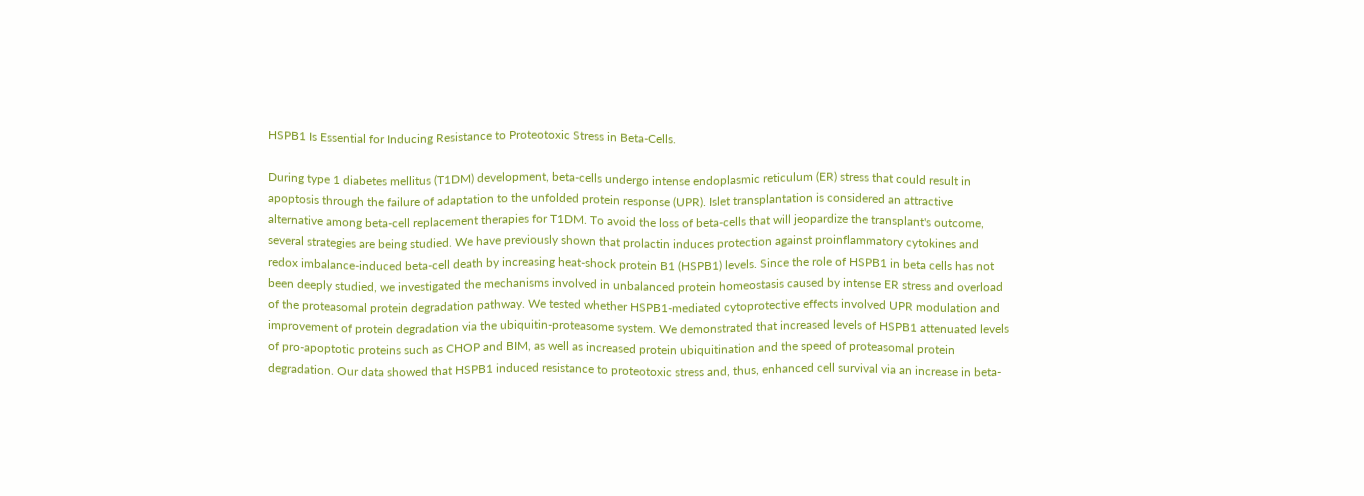HSPB1 Is Essential for Inducing Resistance to Proteotoxic Stress in Beta-Cells.

During type 1 diabetes mellitus (T1DM) development, beta-cells undergo intense endoplasmic reticulum (ER) stress that could result in apoptosis through the failure of adaptation to the unfolded protein response (UPR). Islet transplantation is considered an attractive alternative among beta-cell replacement therapies for T1DM. To avoid the loss of beta-cells that will jeopardize the transplant's outcome, several strategies are being studied. We have previously shown that prolactin induces protection against proinflammatory cytokines and redox imbalance-induced beta-cell death by increasing heat-shock protein B1 (HSPB1) levels. Since the role of HSPB1 in beta cells has not been deeply studied, we investigated the mechanisms involved in unbalanced protein homeostasis caused by intense ER stress and overload of the proteasomal protein degradation pathway. We tested whether HSPB1-mediated cytoprotective effects involved UPR modulation and improvement of protein degradation via the ubiquitin-proteasome system. We demonstrated that increased levels of HSPB1 attenuated levels of pro-apoptotic proteins such as CHOP and BIM, as well as increased protein ubiquitination and the speed of proteasomal protein degradation. Our data showed that HSPB1 induced resistance to proteotoxic stress and, thus, enhanced cell survival via an increase in beta-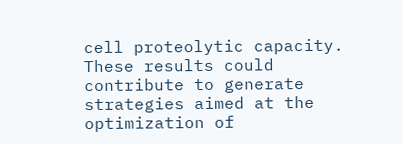cell proteolytic capacity. These results could contribute to generate strategies aimed at the optimization of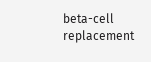beta-cell replacement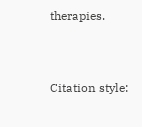therapies.


Citation style: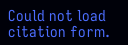Could not load citation form.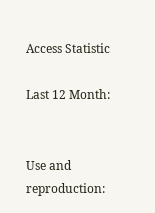Access Statistic

Last 12 Month:


Use and reproduction: